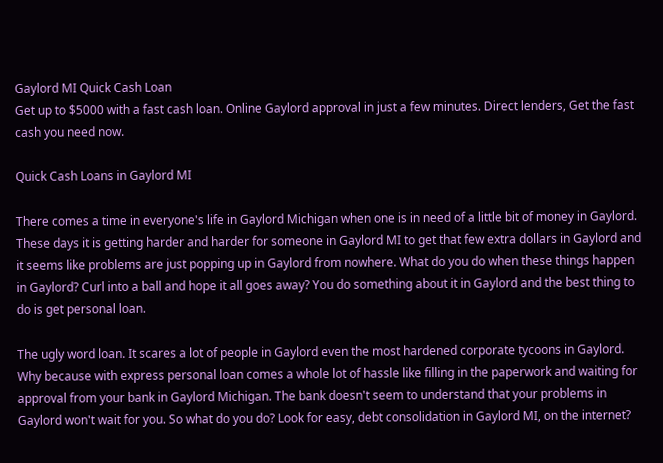Gaylord MI Quick Cash Loan
Get up to $5000 with a fast cash loan. Online Gaylord approval in just a few minutes. Direct lenders, Get the fast cash you need now.

Quick Cash Loans in Gaylord MI

There comes a time in everyone's life in Gaylord Michigan when one is in need of a little bit of money in Gaylord. These days it is getting harder and harder for someone in Gaylord MI to get that few extra dollars in Gaylord and it seems like problems are just popping up in Gaylord from nowhere. What do you do when these things happen in Gaylord? Curl into a ball and hope it all goes away? You do something about it in Gaylord and the best thing to do is get personal loan.

The ugly word loan. It scares a lot of people in Gaylord even the most hardened corporate tycoons in Gaylord. Why because with express personal loan comes a whole lot of hassle like filling in the paperwork and waiting for approval from your bank in Gaylord Michigan. The bank doesn't seem to understand that your problems in Gaylord won't wait for you. So what do you do? Look for easy, debt consolidation in Gaylord MI, on the internet?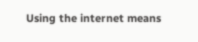Using the internet means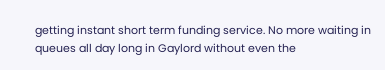getting instant short term funding service. No more waiting in queues all day long in Gaylord without even the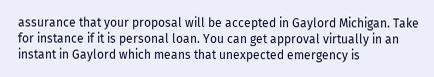assurance that your proposal will be accepted in Gaylord Michigan. Take for instance if it is personal loan. You can get approval virtually in an instant in Gaylord which means that unexpected emergency is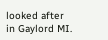looked after in Gaylord MI.